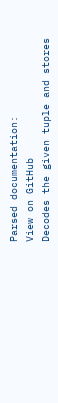Parsed documentation:
View on GitHub
Decodes the given tuple and stores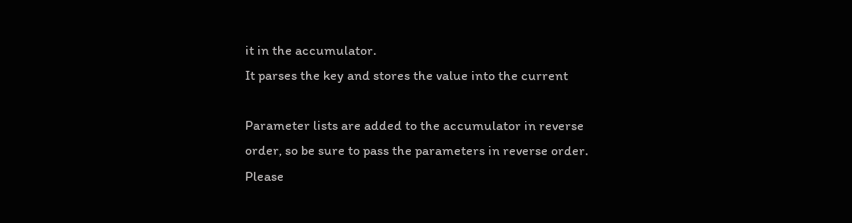it in the accumulator.
It parses the key and stores the value into the current

Parameter lists are added to the accumulator in reverse
order, so be sure to pass the parameters in reverse order.
Please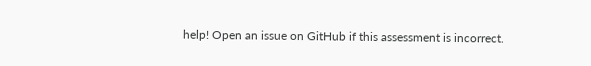help! Open an issue on GitHub if this assessment is incorrect.